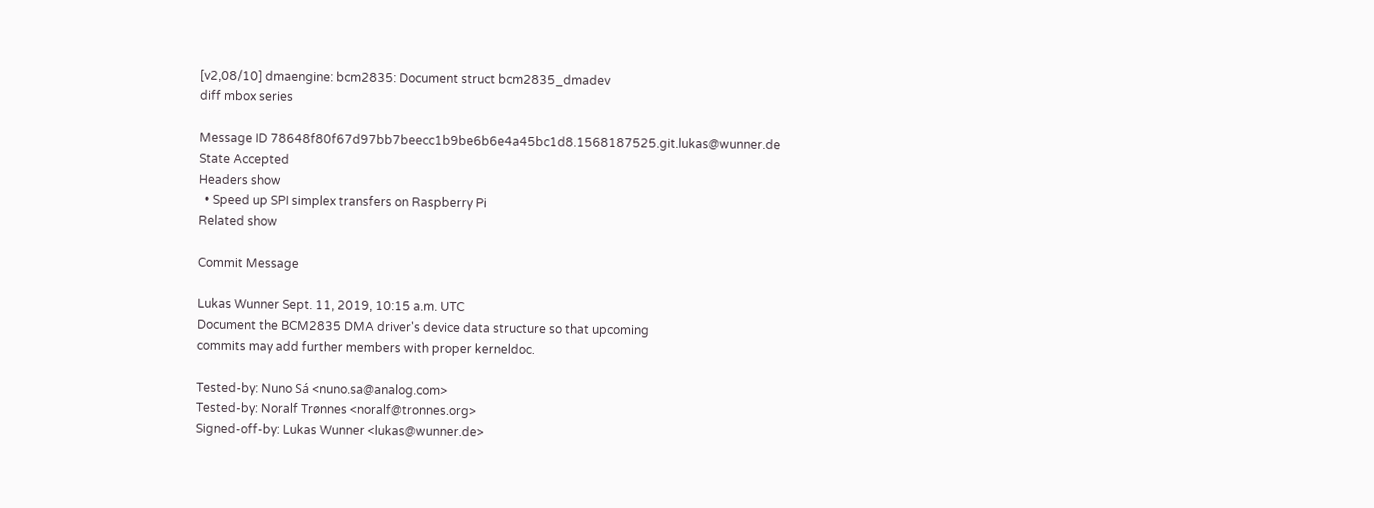[v2,08/10] dmaengine: bcm2835: Document struct bcm2835_dmadev
diff mbox series

Message ID 78648f80f67d97bb7beecc1b9be6b6e4a45bc1d8.1568187525.git.lukas@wunner.de
State Accepted
Headers show
  • Speed up SPI simplex transfers on Raspberry Pi
Related show

Commit Message

Lukas Wunner Sept. 11, 2019, 10:15 a.m. UTC
Document the BCM2835 DMA driver's device data structure so that upcoming
commits may add further members with proper kerneldoc.

Tested-by: Nuno Sá <nuno.sa@analog.com>
Tested-by: Noralf Trønnes <noralf@tronnes.org>
Signed-off-by: Lukas Wunner <lukas@wunner.de>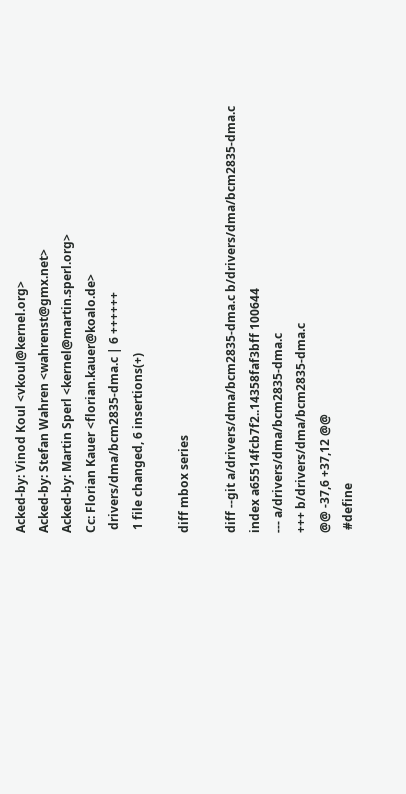Acked-by: Vinod Koul <vkoul@kernel.org>
Acked-by: Stefan Wahren <wahrenst@gmx.net>
Acked-by: Martin Sperl <kernel@martin.sperl.org>
Cc: Florian Kauer <florian.kauer@koalo.de>
 drivers/dma/bcm2835-dma.c | 6 ++++++
 1 file changed, 6 insertions(+)

diff mbox series

diff --git a/drivers/dma/bcm2835-dma.c b/drivers/dma/bcm2835-dma.c
index a65514fcb7f2..14358faf3bff 100644
--- a/drivers/dma/bcm2835-dma.c
+++ b/drivers/dma/bcm2835-dma.c
@@ -37,6 +37,12 @@
 #define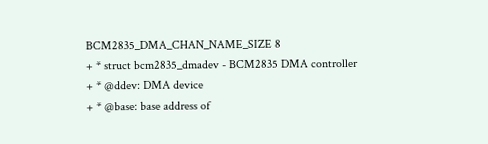BCM2835_DMA_CHAN_NAME_SIZE 8
+ * struct bcm2835_dmadev - BCM2835 DMA controller
+ * @ddev: DMA device
+ * @base: base address of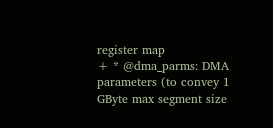register map
+ * @dma_parms: DMA parameters (to convey 1 GByte max segment size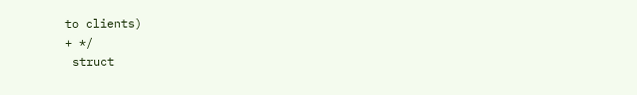to clients)
+ */
 struct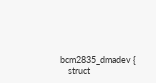bcm2835_dmadev {
    struct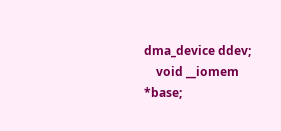dma_device ddev;
    void __iomem *base;